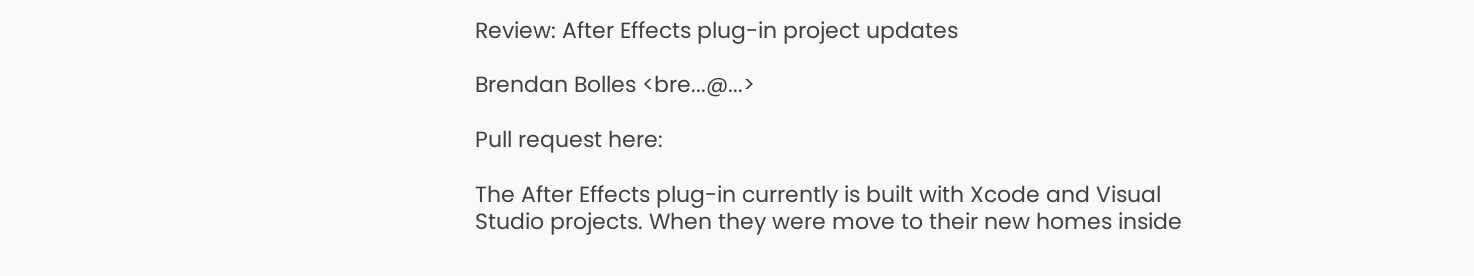Review: After Effects plug-in project updates

Brendan Bolles <bre...@...>

Pull request here:

The After Effects plug-in currently is built with Xcode and Visual
Studio projects. When they were move to their new homes inside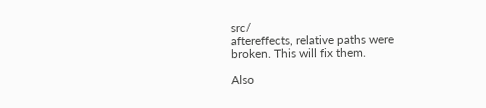src/
aftereffects, relative paths were broken. This will fix them.

Also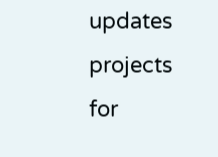updates projects for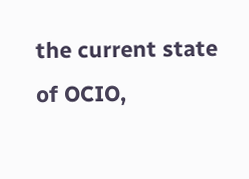the current state of OCIO,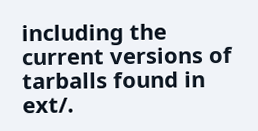including the
current versions of tarballs found in ext/.